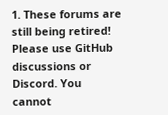1. These forums are still being retired! Please use GitHub discussions or Discord. You cannot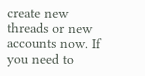create new threads or new accounts now. If you need to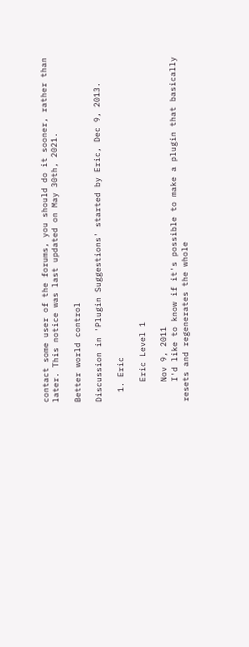contact some user of the forums, you should do it sooner, rather than later. This notice was last updated on May 30th, 2021.

Better world control

Discussion in 'Plugin Suggestions' started by Eric, Dec 9, 2013.

  1. Eric

    Eric Level 1

    Nov 9, 2011
    I'd like to know if it's possible to make a plugin that basically resets and regenerates the whole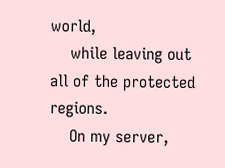world,
    while leaving out all of the protected regions.
    On my server,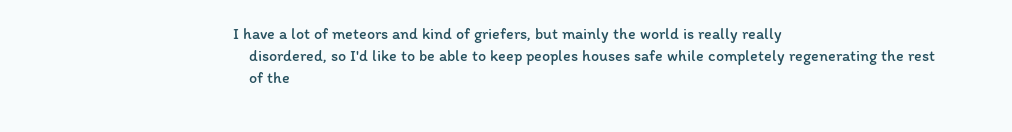I have a lot of meteors and kind of griefers, but mainly the world is really really
    disordered, so I'd like to be able to keep peoples houses safe while completely regenerating the rest
    of the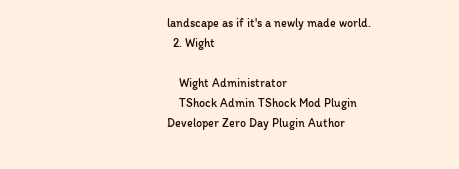landscape as if it's a newly made world.
  2. Wight

    Wight Administrator
    TShock Admin TShock Mod Plugin Developer Zero Day Plugin Author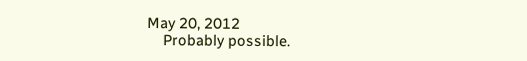May 20, 2012
    Probably possible.